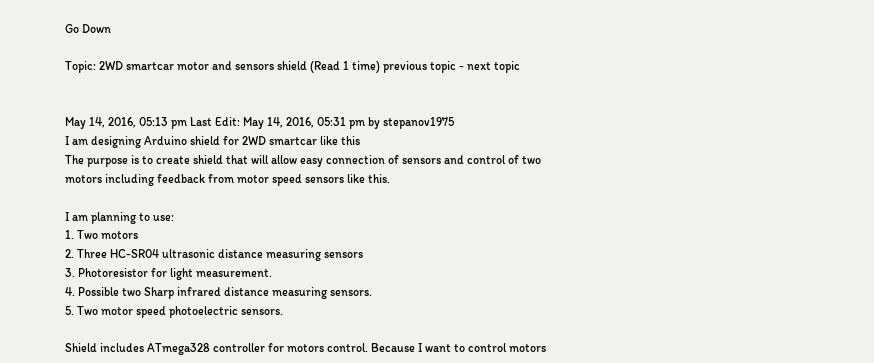Go Down

Topic: 2WD smartcar motor and sensors shield (Read 1 time) previous topic - next topic


May 14, 2016, 05:13 pm Last Edit: May 14, 2016, 05:31 pm by stepanov1975
I am designing Arduino shield for 2WD smartcar like this
The purpose is to create shield that will allow easy connection of sensors and control of two motors including feedback from motor speed sensors like this.

I am planning to use:
1. Two motors
2. Three HC-SR04 ultrasonic distance measuring sensors
3. Photoresistor for light measurement.
4. Possible two Sharp infrared distance measuring sensors.
5. Two motor speed photoelectric sensors.

Shield includes ATmega328 controller for motors control. Because I want to control motors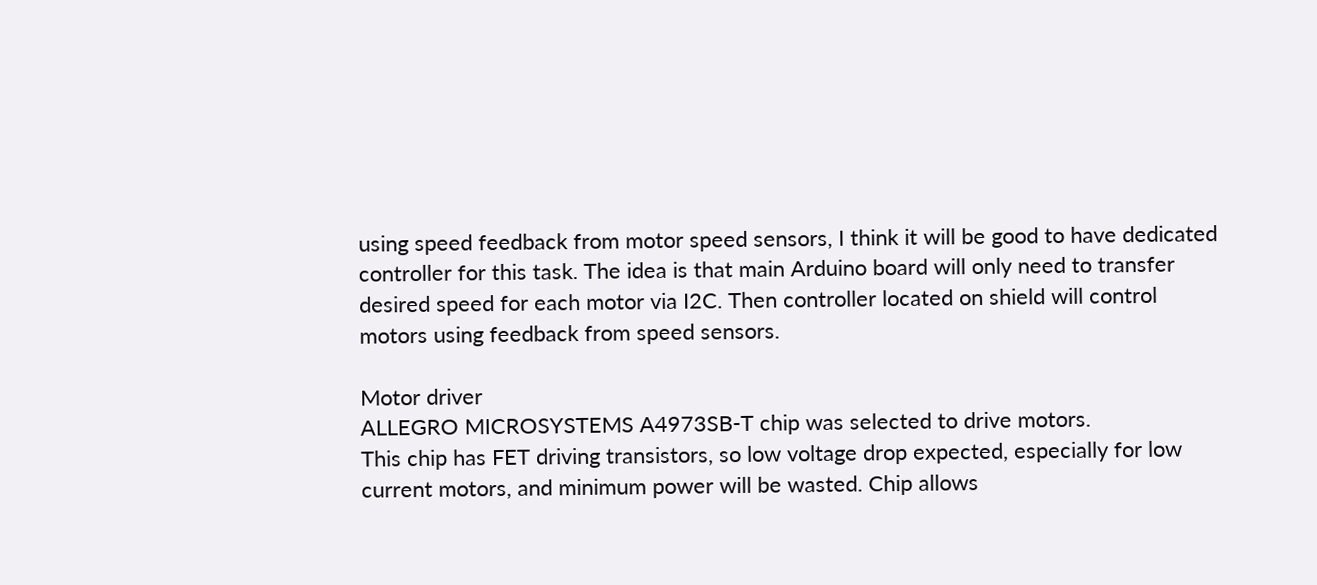using speed feedback from motor speed sensors, I think it will be good to have dedicated controller for this task. The idea is that main Arduino board will only need to transfer desired speed for each motor via I2C. Then controller located on shield will control motors using feedback from speed sensors.

Motor driver
ALLEGRO MICROSYSTEMS A4973SB-T chip was selected to drive motors.
This chip has FET driving transistors, so low voltage drop expected, especially for low current motors, and minimum power will be wasted. Chip allows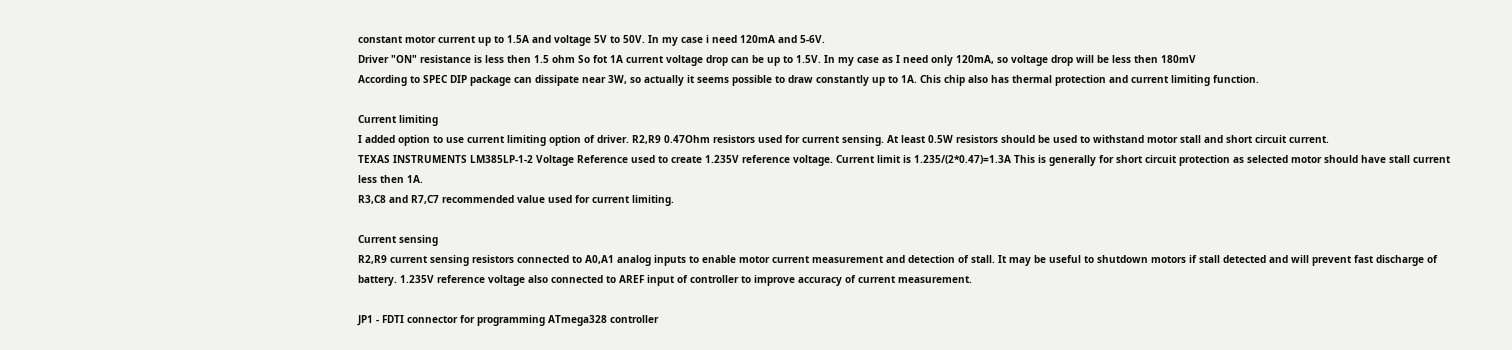constant motor current up to 1.5A and voltage 5V to 50V. In my case i need 120mA and 5-6V.
Driver "ON" resistance is less then 1.5 ohm So fot 1A current voltage drop can be up to 1.5V. In my case as I need only 120mA, so voltage drop will be less then 180mV
According to SPEC DIP package can dissipate near 3W, so actually it seems possible to draw constantly up to 1A. Chis chip also has thermal protection and current limiting function.

Current limiting
I added option to use current limiting option of driver. R2,R9 0.47Ohm resistors used for current sensing. At least 0.5W resistors should be used to withstand motor stall and short circuit current.
TEXAS INSTRUMENTS LM385LP-1-2 Voltage Reference used to create 1.235V reference voltage. Current limit is 1.235/(2*0.47)=1.3A This is generally for short circuit protection as selected motor should have stall current less then 1A.
R3,C8 and R7,C7 recommended value used for current limiting.

Current sensing
R2,R9 current sensing resistors connected to A0,A1 analog inputs to enable motor current measurement and detection of stall. It may be useful to shutdown motors if stall detected and will prevent fast discharge of battery. 1.235V reference voltage also connected to AREF input of controller to improve accuracy of current measurement.

JP1 - FDTI connector for programming ATmega328 controller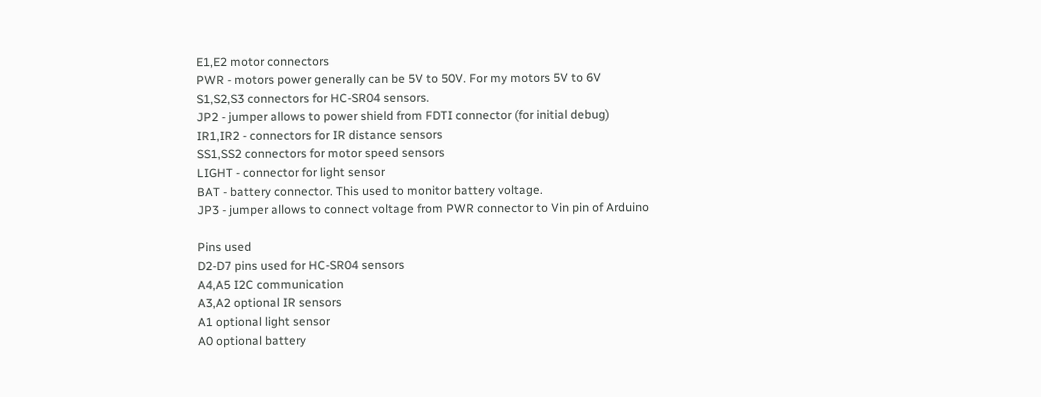E1,E2 motor connectors
PWR - motors power generally can be 5V to 50V. For my motors 5V to 6V
S1,S2,S3 connectors for HC-SR04 sensors.
JP2 - jumper allows to power shield from FDTI connector (for initial debug)
IR1,IR2 - connectors for IR distance sensors
SS1,SS2 connectors for motor speed sensors
LIGHT - connector for light sensor
BAT - battery connector. This used to monitor battery voltage.
JP3 - jumper allows to connect voltage from PWR connector to Vin pin of Arduino

Pins used
D2-D7 pins used for HC-SR04 sensors
A4,A5 I2C communication
A3,A2 optional IR sensors
A1 optional light sensor
A0 optional battery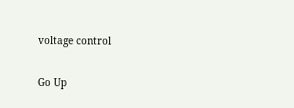voltage control

Go Up